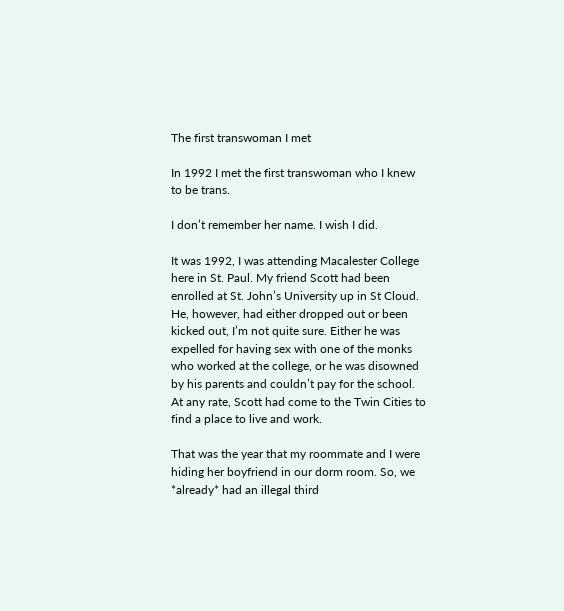The first transwoman I met

In 1992 I met the first transwoman who I knew to be trans.

I don’t remember her name. I wish I did.

It was 1992, I was attending Macalester College here in St. Paul. My friend Scott had been enrolled at St. John’s University up in St Cloud. He, however, had either dropped out or been kicked out, I’m not quite sure. Either he was expelled for having sex with one of the monks who worked at the college, or he was disowned by his parents and couldn’t pay for the school. At any rate, Scott had come to the Twin Cities to find a place to live and work.

That was the year that my roommate and I were hiding her boyfriend in our dorm room. So, we *already* had an illegal third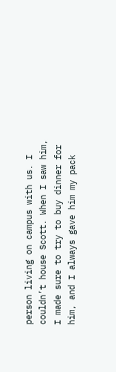person living on campus with us. I couldn’t house Scott. When I saw him, I made sure to try to buy dinner for him, and I always gave him my pack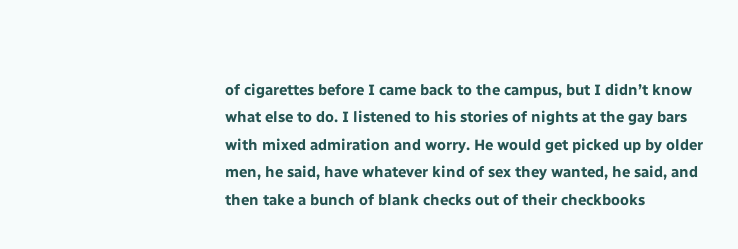of cigarettes before I came back to the campus, but I didn’t know what else to do. I listened to his stories of nights at the gay bars with mixed admiration and worry. He would get picked up by older men, he said, have whatever kind of sex they wanted, he said, and then take a bunch of blank checks out of their checkbooks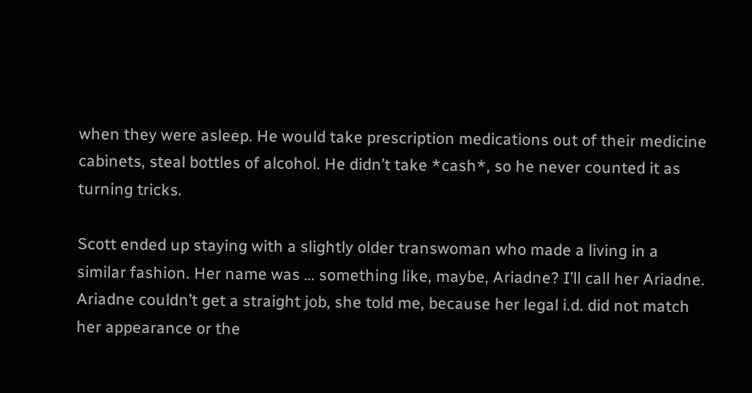when they were asleep. He would take prescription medications out of their medicine cabinets, steal bottles of alcohol. He didn’t take *cash*, so he never counted it as turning tricks.

Scott ended up staying with a slightly older transwoman who made a living in a similar fashion. Her name was … something like, maybe, Ariadne? I’ll call her Ariadne. Ariadne couldn’t get a straight job, she told me, because her legal i.d. did not match her appearance or the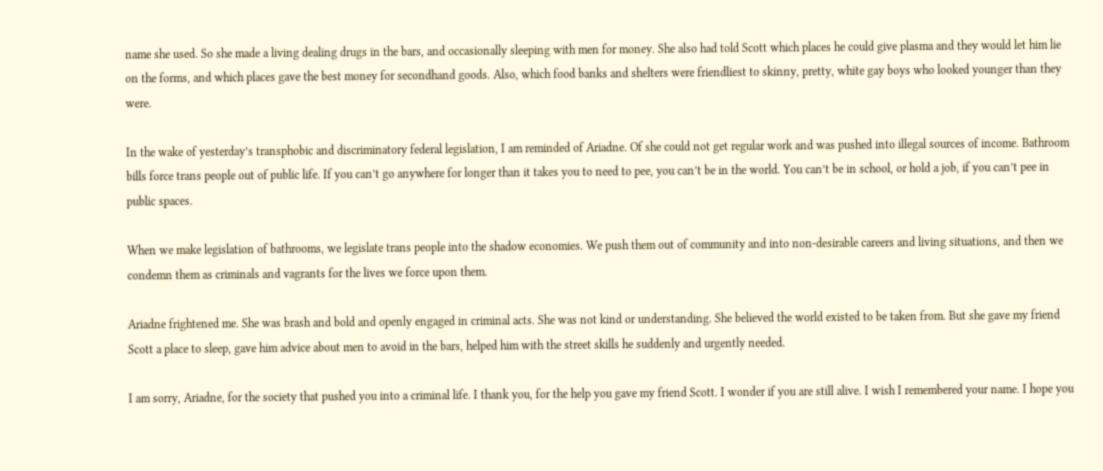name she used. So she made a living dealing drugs in the bars, and occasionally sleeping with men for money. She also had told Scott which places he could give plasma and they would let him lie on the forms, and which places gave the best money for secondhand goods. Also, which food banks and shelters were friendliest to skinny, pretty, white gay boys who looked younger than they were.

In the wake of yesterday’s transphobic and discriminatory federal legislation, I am reminded of Ariadne. Of she could not get regular work and was pushed into illegal sources of income. Bathroom bills force trans people out of public life. If you can’t go anywhere for longer than it takes you to need to pee, you can’t be in the world. You can’t be in school, or hold a job, if you can’t pee in public spaces.

When we make legislation of bathrooms, we legislate trans people into the shadow economies. We push them out of community and into non-desirable careers and living situations, and then we condemn them as criminals and vagrants for the lives we force upon them.

Ariadne frightened me. She was brash and bold and openly engaged in criminal acts. She was not kind or understanding. She believed the world existed to be taken from. But she gave my friend Scott a place to sleep, gave him advice about men to avoid in the bars, helped him with the street skills he suddenly and urgently needed.

I am sorry, Ariadne, for the society that pushed you into a criminal life. I thank you, for the help you gave my friend Scott. I wonder if you are still alive. I wish I remembered your name. I hope you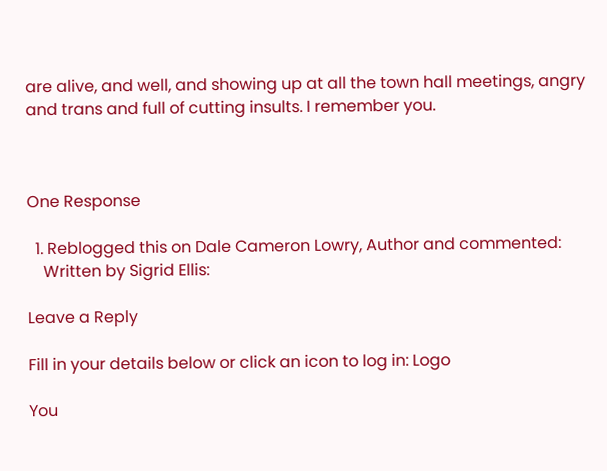are alive, and well, and showing up at all the town hall meetings, angry and trans and full of cutting insults. I remember you.



One Response

  1. Reblogged this on Dale Cameron Lowry, Author and commented:
    Written by Sigrid Ellis:

Leave a Reply

Fill in your details below or click an icon to log in: Logo

You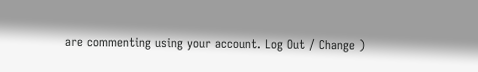are commenting using your account. Log Out / Change )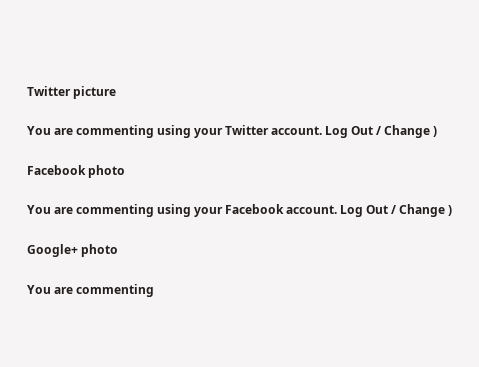Twitter picture

You are commenting using your Twitter account. Log Out / Change )

Facebook photo

You are commenting using your Facebook account. Log Out / Change )

Google+ photo

You are commenting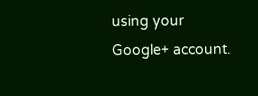using your Google+ account.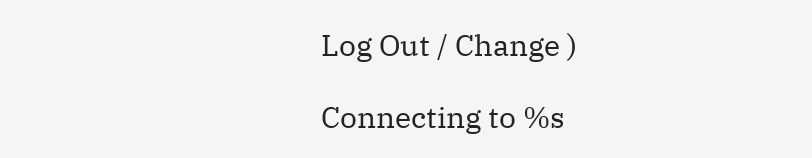Log Out / Change )

Connecting to %s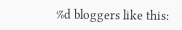%d bloggers like this: